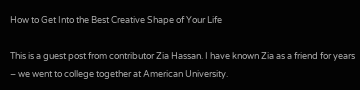How to Get Into the Best Creative Shape of Your Life

This is a guest post from contributor Zia Hassan. I have known Zia as a friend for years – we went to college together at American University.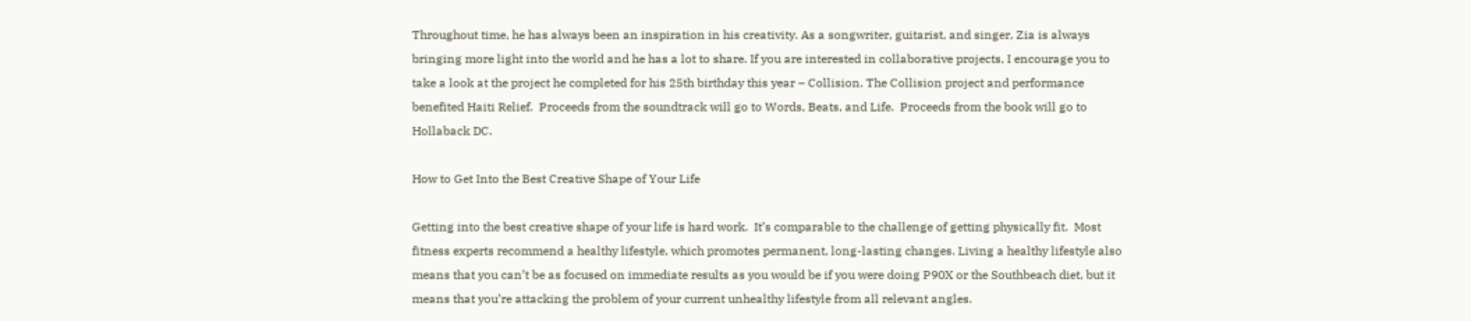Throughout time, he has always been an inspiration in his creativity. As a songwriter, guitarist, and singer, Zia is always bringing more light into the world and he has a lot to share. If you are interested in collaborative projects, I encourage you to take a look at the project he completed for his 25th birthday this year – Collision. The Collision project and performance benefited Haiti Relief.  Proceeds from the soundtrack will go to Words, Beats, and Life.  Proceeds from the book will go to Hollaback DC.

How to Get Into the Best Creative Shape of Your Life

Getting into the best creative shape of your life is hard work.  It’s comparable to the challenge of getting physically fit.  Most fitness experts recommend a healthy lifestyle, which promotes permanent, long-lasting changes. Living a healthy lifestyle also means that you can’t be as focused on immediate results as you would be if you were doing P90X or the Southbeach diet, but it means that you’re attacking the problem of your current unhealthy lifestyle from all relevant angles.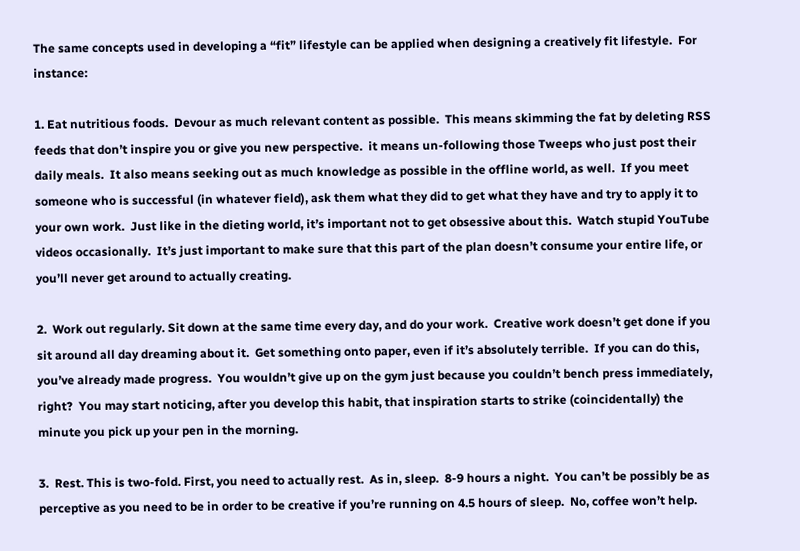The same concepts used in developing a “fit” lifestyle can be applied when designing a creatively fit lifestyle.  For instance:

1. Eat nutritious foods.  Devour as much relevant content as possible.  This means skimming the fat by deleting RSS feeds that don’t inspire you or give you new perspective.  it means un-following those Tweeps who just post their daily meals.  It also means seeking out as much knowledge as possible in the offline world, as well.  If you meet someone who is successful (in whatever field), ask them what they did to get what they have and try to apply it to your own work.  Just like in the dieting world, it’s important not to get obsessive about this.  Watch stupid YouTube videos occasionally.  It’s just important to make sure that this part of the plan doesn’t consume your entire life, or you’ll never get around to actually creating.

2.  Work out regularly. Sit down at the same time every day, and do your work.  Creative work doesn’t get done if you sit around all day dreaming about it.  Get something onto paper, even if it’s absolutely terrible.  If you can do this, you’ve already made progress.  You wouldn’t give up on the gym just because you couldn’t bench press immediately, right?  You may start noticing, after you develop this habit, that inspiration starts to strike (coincidentally) the minute you pick up your pen in the morning.

3.  Rest. This is two-fold. First, you need to actually rest.  As in, sleep.  8-9 hours a night.  You can’t be possibly be as perceptive as you need to be in order to be creative if you’re running on 4.5 hours of sleep.  No, coffee won’t help.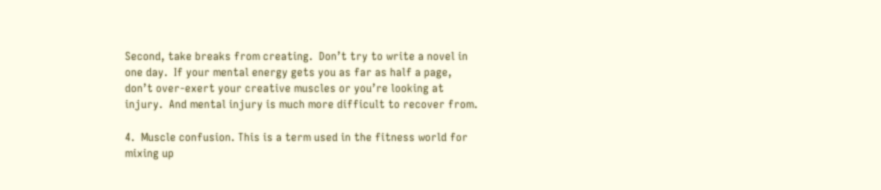Second, take breaks from creating.  Don’t try to write a novel in one day.  If your mental energy gets you as far as half a page, don’t over-exert your creative muscles or you’re looking at injury.  And mental injury is much more difficult to recover from.

4.  Muscle confusion. This is a term used in the fitness world for mixing up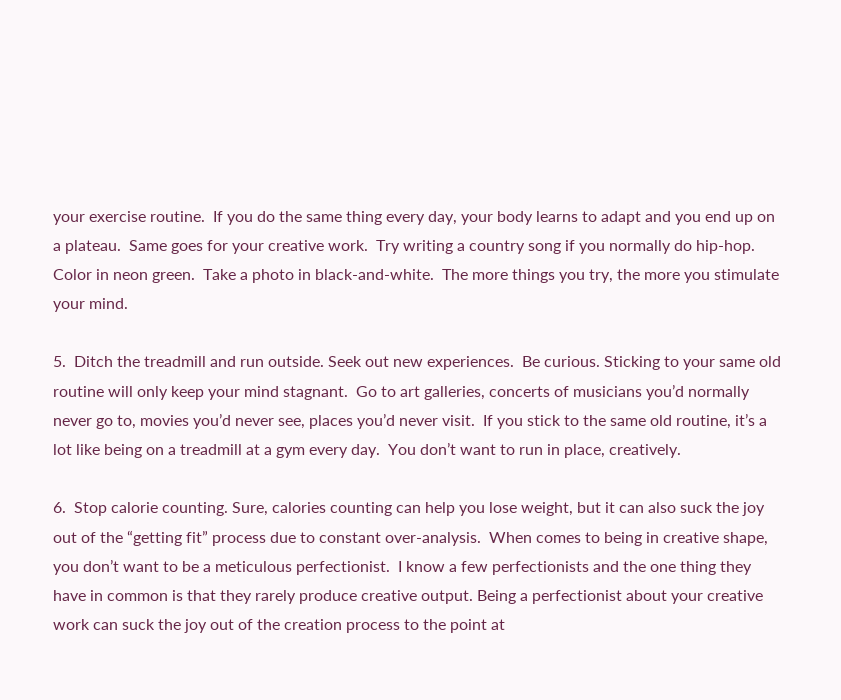your exercise routine.  If you do the same thing every day, your body learns to adapt and you end up on a plateau.  Same goes for your creative work.  Try writing a country song if you normally do hip-hop.  Color in neon green.  Take a photo in black-and-white.  The more things you try, the more you stimulate your mind.

5.  Ditch the treadmill and run outside. Seek out new experiences.  Be curious. Sticking to your same old routine will only keep your mind stagnant.  Go to art galleries, concerts of musicians you’d normally never go to, movies you’d never see, places you’d never visit.  If you stick to the same old routine, it’s a lot like being on a treadmill at a gym every day.  You don’t want to run in place, creatively.

6.  Stop calorie counting. Sure, calories counting can help you lose weight, but it can also suck the joy out of the “getting fit” process due to constant over-analysis.  When comes to being in creative shape, you don’t want to be a meticulous perfectionist.  I know a few perfectionists and the one thing they have in common is that they rarely produce creative output. Being a perfectionist about your creative work can suck the joy out of the creation process to the point at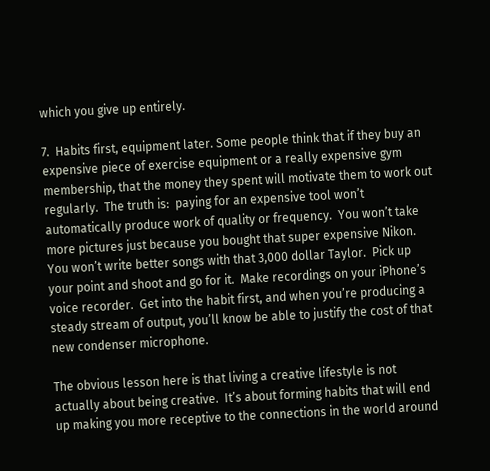which you give up entirely.

7.  Habits first, equipment later. Some people think that if they buy an expensive piece of exercise equipment or a really expensive gym membership, that the money they spent will motivate them to work out regularly.  The truth is:  paying for an expensive tool won’t automatically produce work of quality or frequency.  You won’t take more pictures just because you bought that super expensive Nikon.  You won’t write better songs with that 3,000 dollar Taylor.  Pick up your point and shoot and go for it.  Make recordings on your iPhone’s voice recorder.  Get into the habit first, and when you’re producing a steady stream of output, you’ll know be able to justify the cost of that new condenser microphone.

The obvious lesson here is that living a creative lifestyle is not actually about being creative.  It’s about forming habits that will end up making you more receptive to the connections in the world around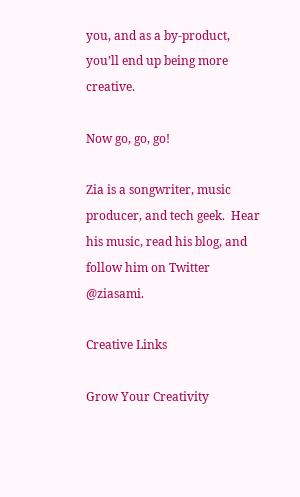you, and as a by-product, you’ll end up being more creative.

Now go, go, go!

Zia is a songwriter, music producer, and tech geek.  Hear his music, read his blog, and follow him on Twitter @ziasami.

Creative Links

Grow Your Creativity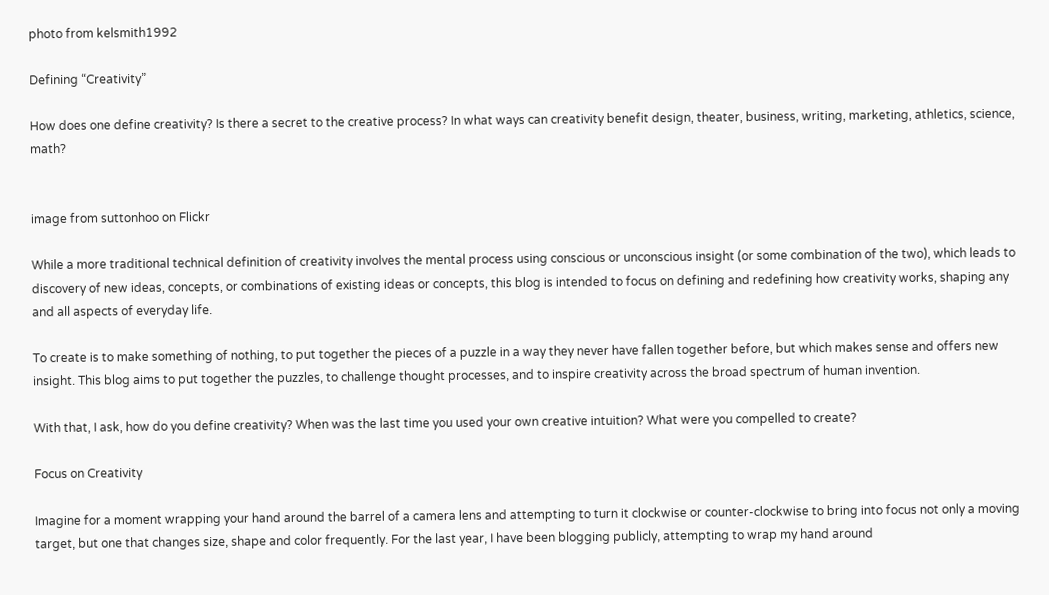photo from kelsmith1992

Defining “Creativity”

How does one define creativity? Is there a secret to the creative process? In what ways can creativity benefit design, theater, business, writing, marketing, athletics, science, math?


image from suttonhoo on Flickr

While a more traditional technical definition of creativity involves the mental process using conscious or unconscious insight (or some combination of the two), which leads to discovery of new ideas, concepts, or combinations of existing ideas or concepts, this blog is intended to focus on defining and redefining how creativity works, shaping any and all aspects of everyday life.

To create is to make something of nothing, to put together the pieces of a puzzle in a way they never have fallen together before, but which makes sense and offers new insight. This blog aims to put together the puzzles, to challenge thought processes, and to inspire creativity across the broad spectrum of human invention.

With that, I ask, how do you define creativity? When was the last time you used your own creative intuition? What were you compelled to create?

Focus on Creativity

Imagine for a moment wrapping your hand around the barrel of a camera lens and attempting to turn it clockwise or counter-clockwise to bring into focus not only a moving target, but one that changes size, shape and color frequently. For the last year, I have been blogging publicly, attempting to wrap my hand around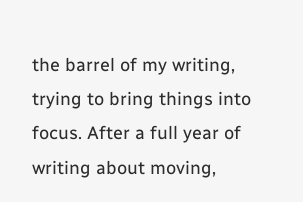the barrel of my writing, trying to bring things into focus. After a full year of writing about moving,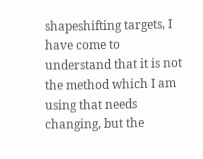shapeshifting targets, I have come to understand that it is not the method which I am using that needs changing, but the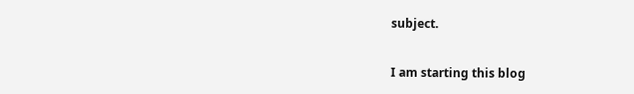subject.

I am starting this blog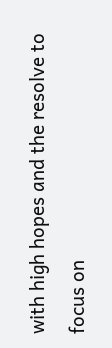with high hopes and the resolve to focus on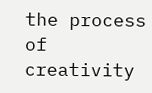the process of creativity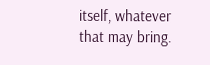itself, whatever that may bring.